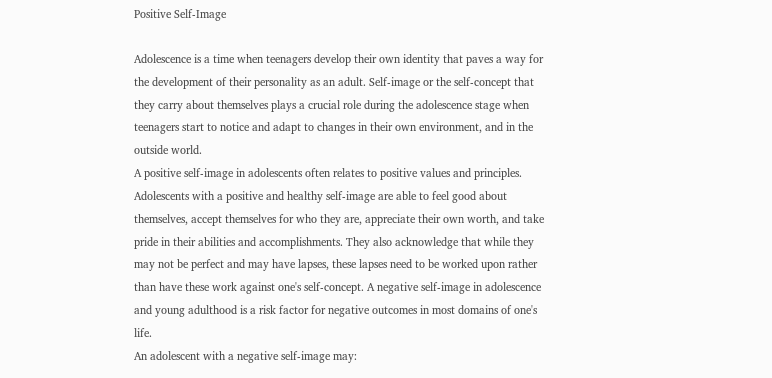Positive Self-Image

Adolescence is a time when teenagers develop their own identity that paves a way for the development of their personality as an adult. Self-image or the self-concept that they carry about themselves plays a crucial role during the adolescence stage when teenagers start to notice and adapt to changes in their own environment, and in the outside world.
A positive self-image in adolescents often relates to positive values and principles.  Adolescents with a positive and healthy self-image are able to feel good about themselves, accept themselves for who they are, appreciate their own worth, and take pride in their abilities and accomplishments. They also acknowledge that while they may not be perfect and may have lapses, these lapses need to be worked upon rather than have these work against one's self-concept. A negative self-image in adolescence and young adulthood is a risk factor for negative outcomes in most domains of one's life.
An adolescent with a negative self-image may: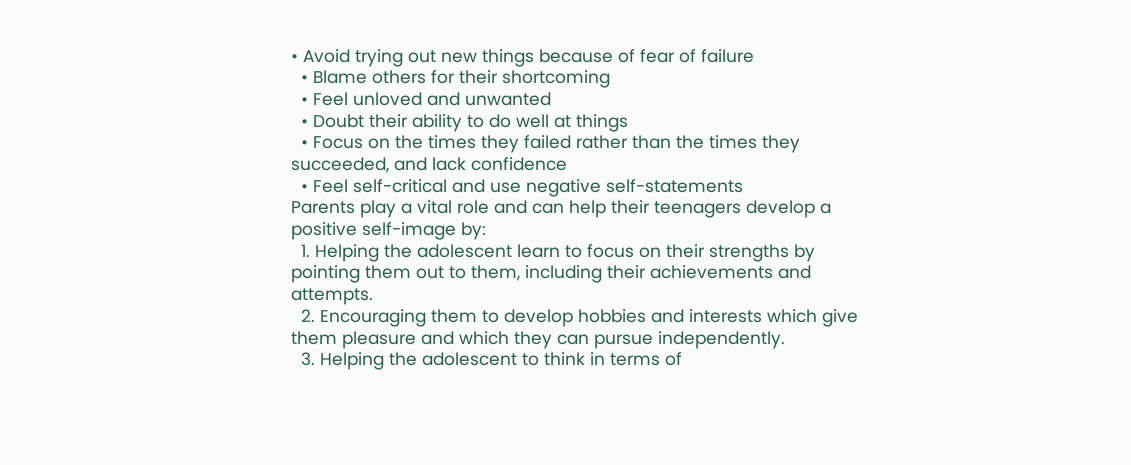• Avoid trying out new things because of fear of failure
  • Blame others for their shortcoming
  • Feel unloved and unwanted
  • Doubt their ability to do well at things
  • Focus on the times they failed rather than the times they succeeded, and lack confidence
  • Feel self-critical and use negative self-statements
Parents play a vital role and can help their teenagers develop a positive self-image by:
  1. Helping the adolescent learn to focus on their strengths by pointing them out to them, including their achievements and attempts.
  2. Encouraging them to develop hobbies and interests which give them pleasure and which they can pursue independently.
  3. Helping the adolescent to think in terms of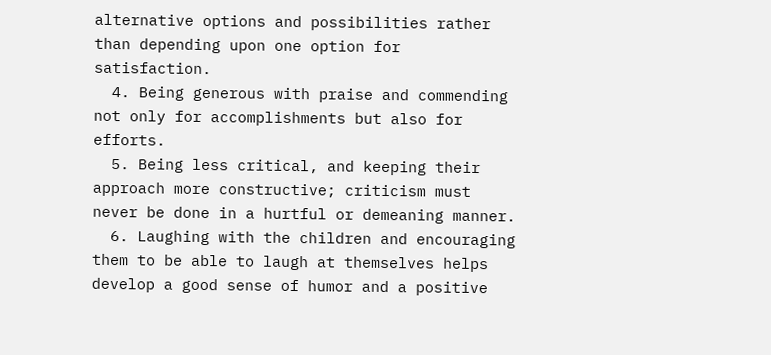alternative options and possibilities rather than depending upon one option for satisfaction.
  4. Being generous with praise and commending not only for accomplishments but also for efforts.
  5. Being less critical, and keeping their approach more constructive; criticism must never be done in a hurtful or demeaning manner.
  6. Laughing with the children and encouraging them to be able to laugh at themselves helps develop a good sense of humor and a positive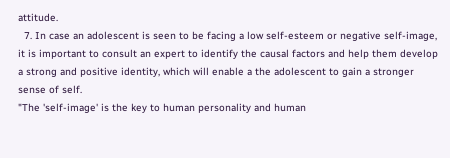attitude.
  7. In case an adolescent is seen to be facing a low self-esteem or negative self-image, it is important to consult an expert to identify the causal factors and help them develop a strong and positive identity, which will enable a the adolescent to gain a stronger sense of self.
"The 'self-image' is the key to human personality and human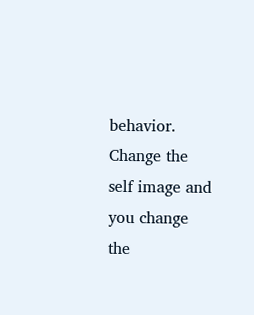behavior. Change the self image and you change the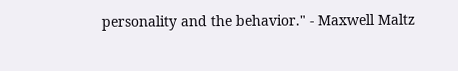personality and the behavior." - Maxwell Maltz